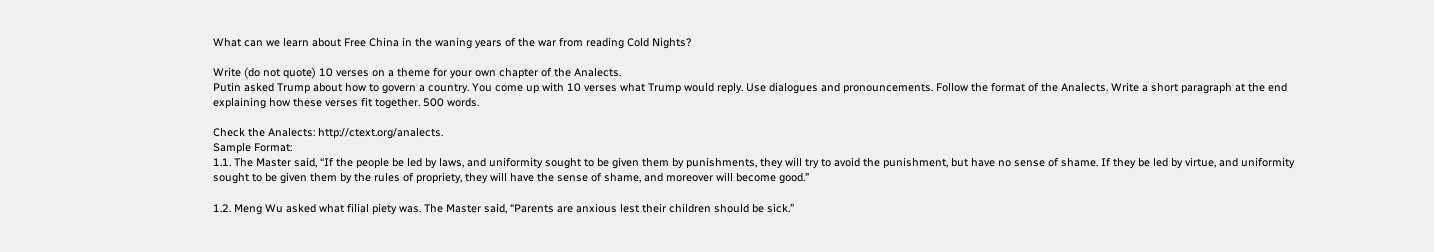What can we learn about Free China in the waning years of the war from reading Cold Nights?

Write (do not quote) 10 verses on a theme for your own chapter of the Analects.
Putin asked Trump about how to govern a country. You come up with 10 verses what Trump would reply. Use dialogues and pronouncements. Follow the format of the Analects. Write a short paragraph at the end explaining how these verses fit together. 500 words.

Check the Analects: http://ctext.org/analects.
Sample Format:
1.1. The Master said, “If the people be led by laws, and uniformity sought to be given them by punishments, they will try to avoid the punishment, but have no sense of shame. If they be led by virtue, and uniformity sought to be given them by the rules of propriety, they will have the sense of shame, and moreover will become good.”

1.2. Meng Wu asked what filial piety was. The Master said, “Parents are anxious lest their children should be sick.”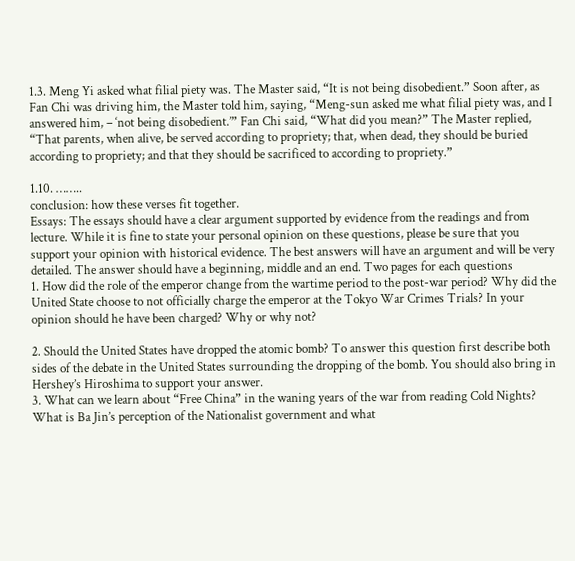1.3. Meng Yi asked what filial piety was. The Master said, “It is not being disobedient.” Soon after, as Fan Chi was driving him, the Master told him, saying, “Meng-sun asked me what filial piety was, and I answered him, – ‘not being disobedient.’” Fan Chi said, “What did you mean?” The Master replied, “That parents, when alive, be served according to propriety; that, when dead, they should be buried according to propriety; and that they should be sacrificed to according to propriety.”

1.10. ……..
conclusion: how these verses fit together.
Essays: The essays should have a clear argument supported by evidence from the readings and from lecture. While it is fine to state your personal opinion on these questions, please be sure that you support your opinion with historical evidence. The best answers will have an argument and will be very detailed. The answer should have a beginning, middle and an end. Two pages for each questions
1. How did the role of the emperor change from the wartime period to the post-war period? Why did the United State choose to not officially charge the emperor at the Tokyo War Crimes Trials? In your opinion should he have been charged? Why or why not?

2. Should the United States have dropped the atomic bomb? To answer this question first describe both sides of the debate in the United States surrounding the dropping of the bomb. You should also bring in Hershey’s Hiroshima to support your answer.
3. What can we learn about “Free China” in the waning years of the war from reading Cold Nights? What is Ba Jin’s perception of the Nationalist government and what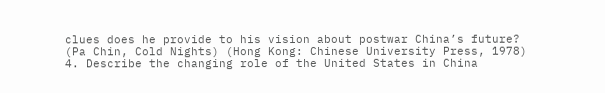clues does he provide to his vision about postwar China’s future?
(Pa Chin, Cold Nights) (Hong Kong: Chinese University Press, 1978)
4. Describe the changing role of the United States in China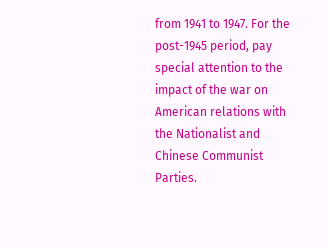from 1941 to 1947. For the post-1945 period, pay special attention to the impact of the war on American relations with the Nationalist and Chinese Communist Parties.